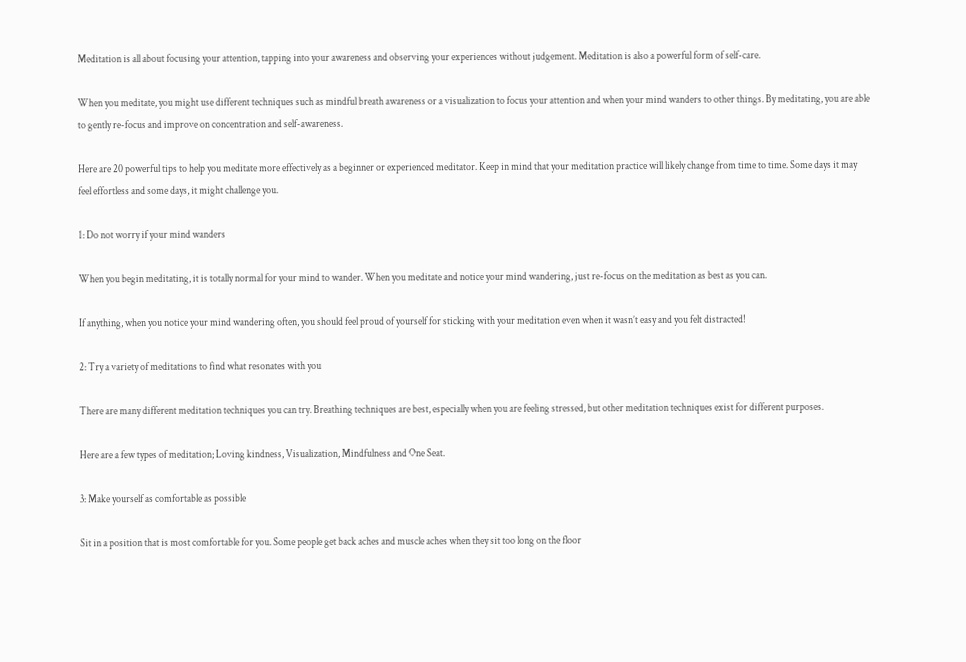Meditation is all about focusing your attention, tapping into your awareness and observing your experiences without judgement. Meditation is also a powerful form of self-care.

When you meditate, you might use different techniques such as mindful breath awareness or a visualization to focus your attention and when your mind wanders to other things. By meditating, you are able to gently re-focus and improve on concentration and self-awareness.

Here are 20 powerful tips to help you meditate more effectively as a beginner or experienced meditator. Keep in mind that your meditation practice will likely change from time to time. Some days it may feel effortless and some days, it might challenge you.

1: Do not worry if your mind wanders

When you begin meditating, it is totally normal for your mind to wander. When you meditate and notice your mind wandering, just re-focus on the meditation as best as you can.

If anything, when you notice your mind wandering often, you should feel proud of yourself for sticking with your meditation even when it wasn’t easy and you felt distracted!

2: Try a variety of meditations to find what resonates with you

There are many different meditation techniques you can try. Breathing techniques are best, especially when you are feeling stressed, but other meditation techniques exist for different purposes.

Here are a few types of meditation; Loving kindness, Visualization, Mindfulness and One Seat.

3: Make yourself as comfortable as possible

Sit in a position that is most comfortable for you. Some people get back aches and muscle aches when they sit too long on the floor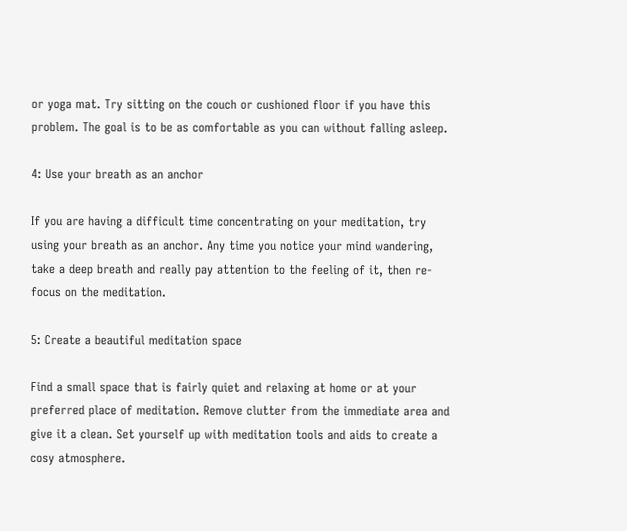or yoga mat. Try sitting on the couch or cushioned floor if you have this problem. The goal is to be as comfortable as you can without falling asleep.

4: Use your breath as an anchor

If you are having a difficult time concentrating on your meditation, try using your breath as an anchor. Any time you notice your mind wandering, take a deep breath and really pay attention to the feeling of it, then re-focus on the meditation.

5: Create a beautiful meditation space

Find a small space that is fairly quiet and relaxing at home or at your preferred place of meditation. Remove clutter from the immediate area and give it a clean. Set yourself up with meditation tools and aids to create a cosy atmosphere.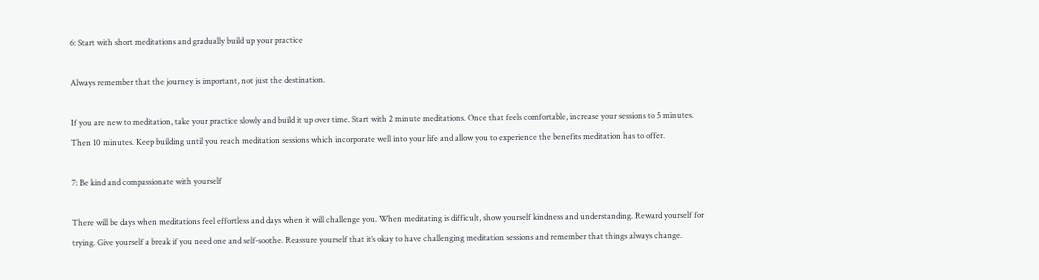6: Start with short meditations and gradually build up your practice

Always remember that the journey is important, not just the destination.

If you are new to meditation, take your practice slowly and build it up over time. Start with 2 minute meditations. Once that feels comfortable, increase your sessions to 5 minutes. Then 10 minutes. Keep building until you reach meditation sessions which incorporate well into your life and allow you to experience the benefits meditation has to offer.

7: Be kind and compassionate with yourself

There will be days when meditations feel effortless and days when it will challenge you. When meditating is difficult, show yourself kindness and understanding. Reward yourself for trying. Give yourself a break if you need one and self-soothe. Reassure yourself that it’s okay to have challenging meditation sessions and remember that things always change.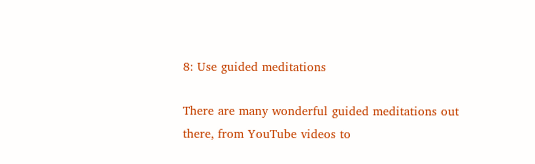8: Use guided meditations

There are many wonderful guided meditations out there, from YouTube videos to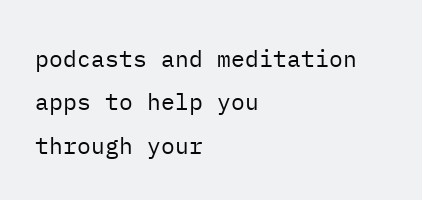podcasts and meditation apps to help you through your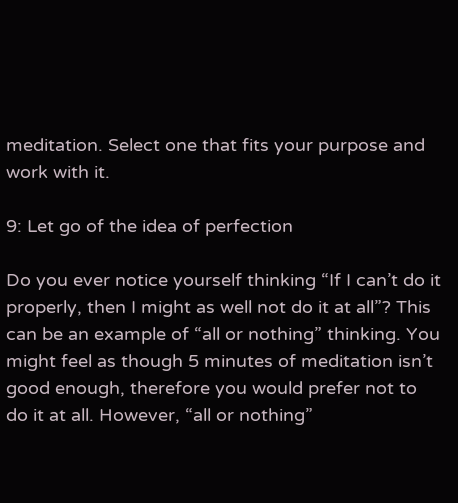meditation. Select one that fits your purpose and work with it.

9: Let go of the idea of perfection

Do you ever notice yourself thinking “If I can’t do it properly, then I might as well not do it at all”? This can be an example of “all or nothing” thinking. You might feel as though 5 minutes of meditation isn’t good enough, therefore you would prefer not to do it at all. However, “all or nothing”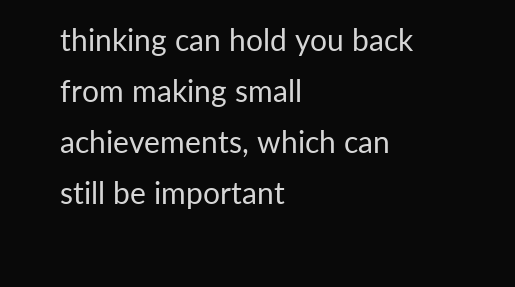thinking can hold you back from making small achievements, which can still be important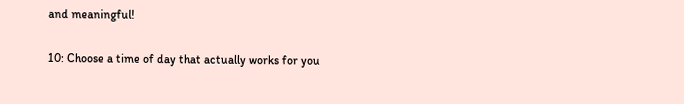and meaningful!

10: Choose a time of day that actually works for you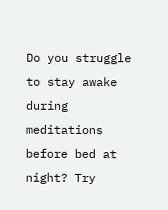Do you struggle to stay awake during meditations before bed at night? Try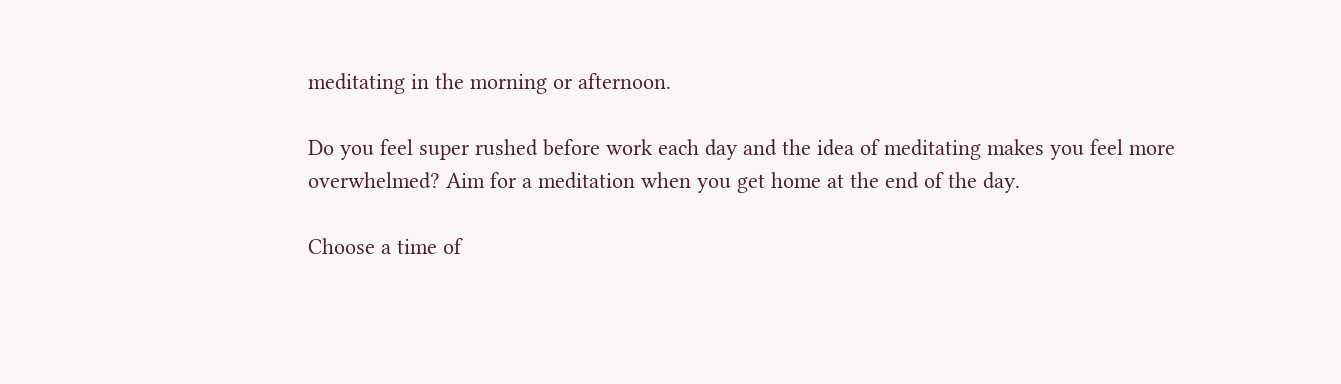meditating in the morning or afternoon.

Do you feel super rushed before work each day and the idea of meditating makes you feel more overwhelmed? Aim for a meditation when you get home at the end of the day.

Choose a time of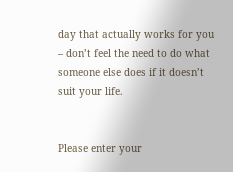day that actually works for you – don’t feel the need to do what someone else does if it doesn’t suit your life.


Please enter your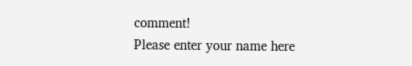comment!
Please enter your name here